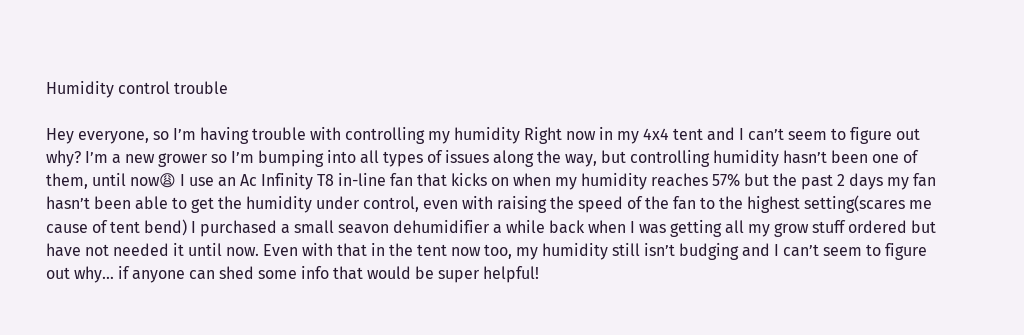Humidity control trouble

Hey everyone, so I’m having trouble with controlling my humidity Right now in my 4x4 tent and I can’t seem to figure out why? I’m a new grower so I’m bumping into all types of issues along the way, but controlling humidity hasn’t been one of them, until now😩 I use an Ac Infinity T8 in-line fan that kicks on when my humidity reaches 57% but the past 2 days my fan hasn’t been able to get the humidity under control, even with raising the speed of the fan to the highest setting(scares me cause of tent bend) I purchased a small seavon dehumidifier a while back when I was getting all my grow stuff ordered but have not needed it until now. Even with that in the tent now too, my humidity still isn’t budging and I can’t seem to figure out why… if anyone can shed some info that would be super helpful!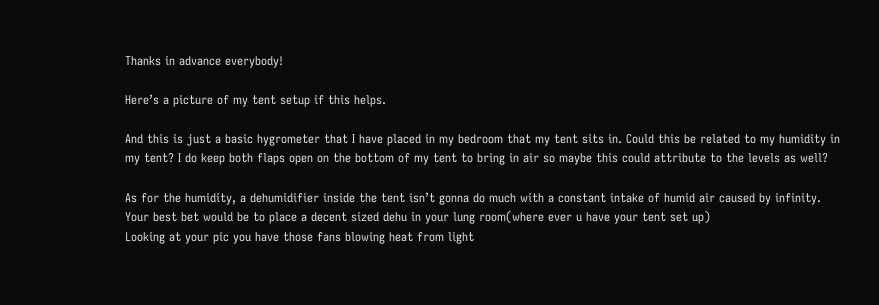Thanks in advance everybody!

Here’s a picture of my tent setup if this helps.

And this is just a basic hygrometer that I have placed in my bedroom that my tent sits in. Could this be related to my humidity in my tent? I do keep both flaps open on the bottom of my tent to bring in air so maybe this could attribute to the levels as well?

As for the humidity, a dehumidifier inside the tent isn’t gonna do much with a constant intake of humid air caused by infinity. Your best bet would be to place a decent sized dehu in your lung room(where ever u have your tent set up)
Looking at your pic you have those fans blowing heat from light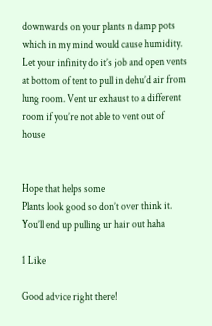downwards on your plants n damp pots which in my mind would cause humidity. Let your infinity do it’s job and open vents at bottom of tent to pull in dehu’d air from lung room. Vent ur exhaust to a different room if you’re not able to vent out of house


Hope that helps some
Plants look good so don’t over think it. You’ll end up pulling ur hair out haha

1 Like

Good advice right there!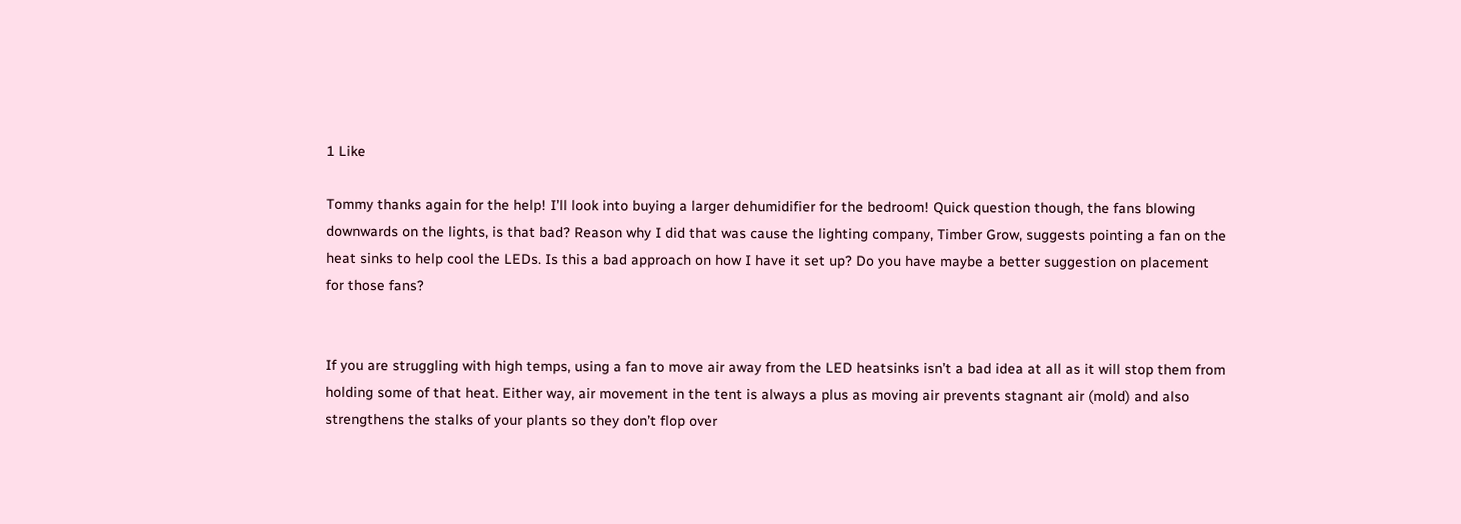1 Like

Tommy thanks again for the help! I’ll look into buying a larger dehumidifier for the bedroom! Quick question though, the fans blowing downwards on the lights, is that bad? Reason why I did that was cause the lighting company, Timber Grow, suggests pointing a fan on the heat sinks to help cool the LEDs. Is this a bad approach on how I have it set up? Do you have maybe a better suggestion on placement for those fans?


If you are struggling with high temps, using a fan to move air away from the LED heatsinks isn’t a bad idea at all as it will stop them from holding some of that heat. Either way, air movement in the tent is always a plus as moving air prevents stagnant air (mold) and also strengthens the stalks of your plants so they don’t flop over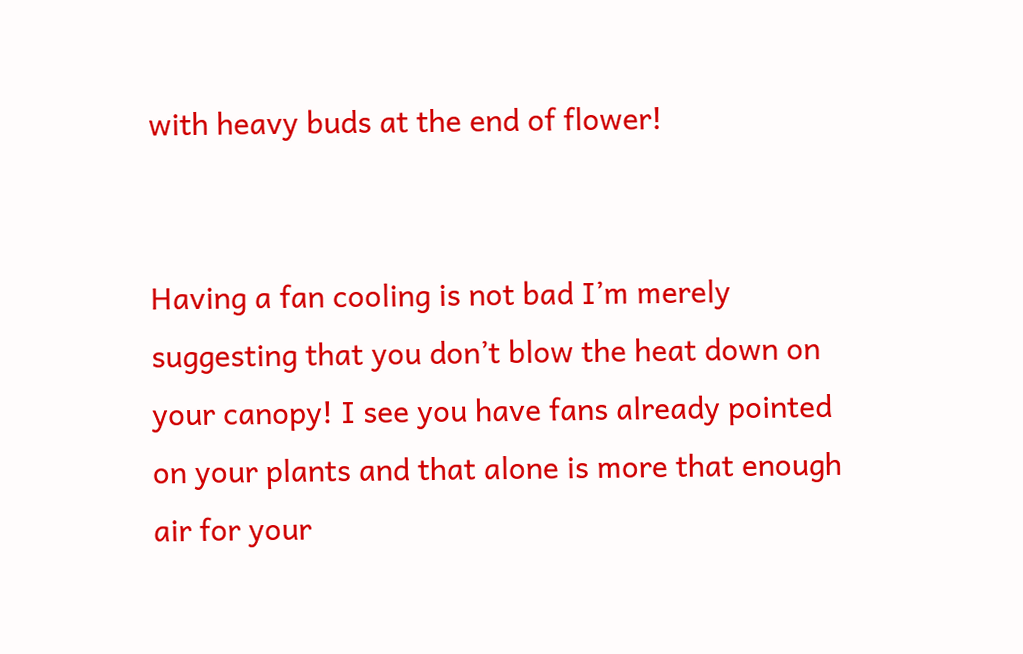with heavy buds at the end of flower!


Having a fan cooling is not bad I’m merely suggesting that you don’t blow the heat down on your canopy! I see you have fans already pointed on your plants and that alone is more that enough air for your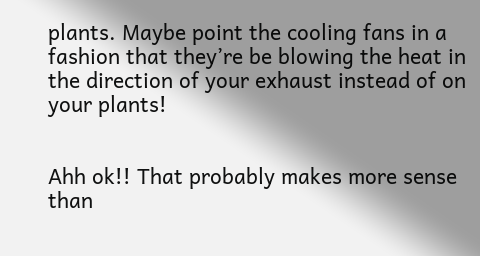plants. Maybe point the cooling fans in a fashion that they’re be blowing the heat in the direction of your exhaust instead of on your plants!


Ahh ok!! That probably makes more sense than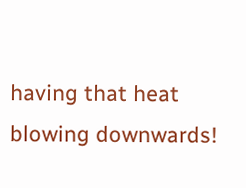having that heat blowing downwards!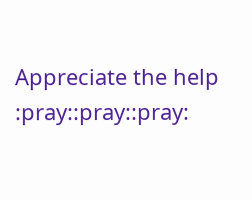Appreciate the help :pray::pray::pray: